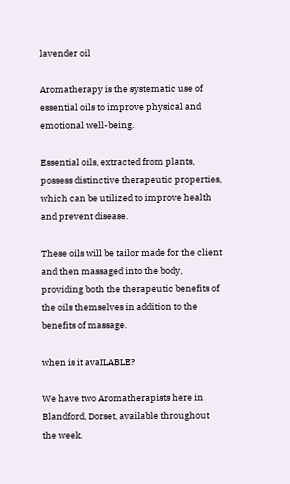lavender oil

Aromatherapy is the systematic use of essential oils to improve physical and emotional well-being.

Essential oils, extracted from plants, possess distinctive therapeutic properties, which can be utilized to improve health and prevent disease.

These oils will be tailor made for the client and then massaged into the body, providing both the therapeutic benefits of the oils themselves in addition to the benefits of massage.

when is it avaILABLE?

We have two Aromatherapists here in Blandford, Dorset, available throughout the week.